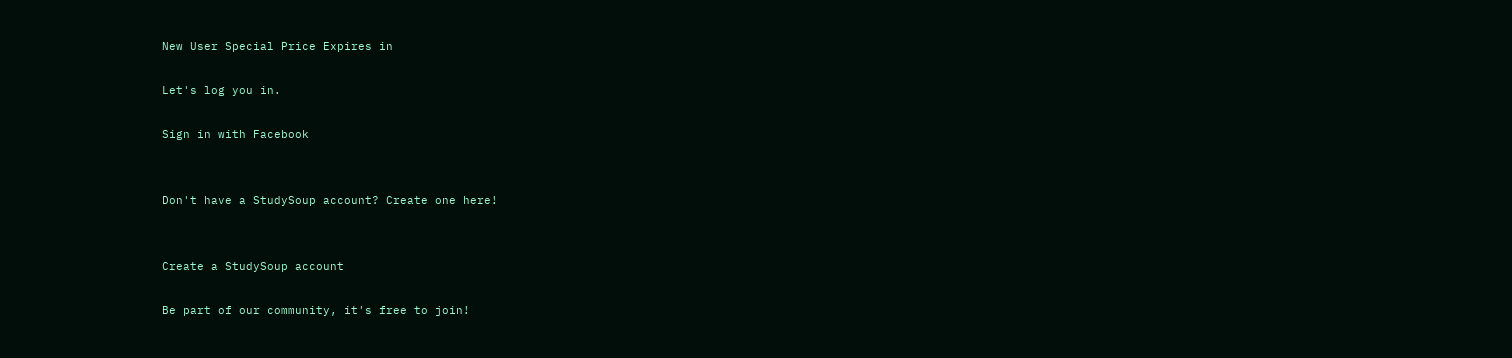New User Special Price Expires in

Let's log you in.

Sign in with Facebook


Don't have a StudySoup account? Create one here!


Create a StudySoup account

Be part of our community, it's free to join!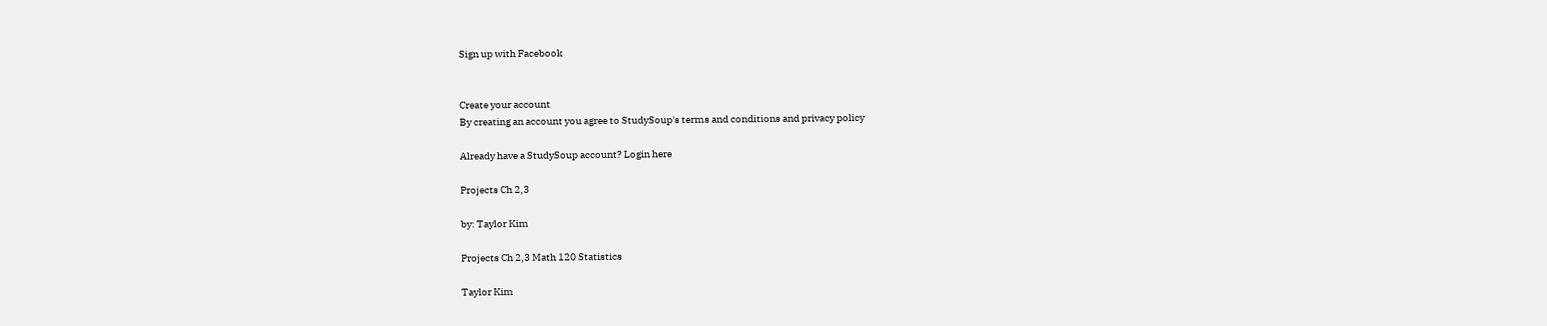Sign up with Facebook


Create your account
By creating an account you agree to StudySoup's terms and conditions and privacy policy

Already have a StudySoup account? Login here

Projects Ch 2,3

by: Taylor Kim

Projects Ch 2,3 Math 120 Statistics

Taylor Kim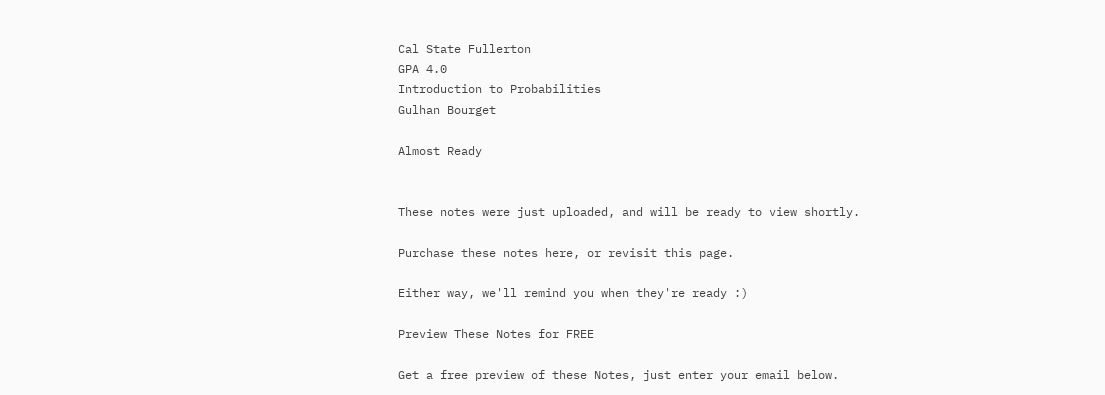Cal State Fullerton
GPA 4.0
Introduction to Probabilities
Gulhan Bourget

Almost Ready


These notes were just uploaded, and will be ready to view shortly.

Purchase these notes here, or revisit this page.

Either way, we'll remind you when they're ready :)

Preview These Notes for FREE

Get a free preview of these Notes, just enter your email below.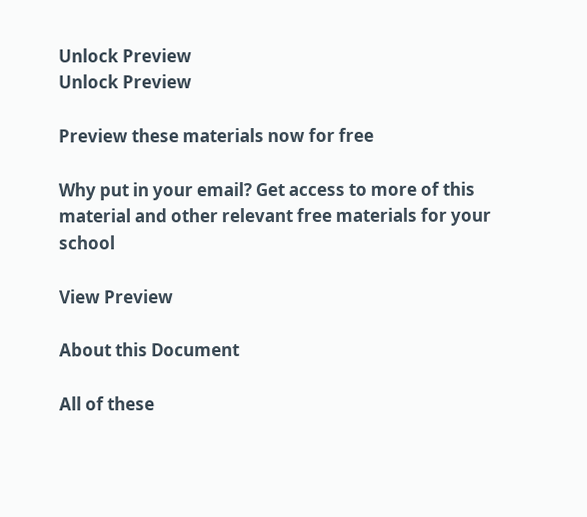Unlock Preview
Unlock Preview

Preview these materials now for free

Why put in your email? Get access to more of this material and other relevant free materials for your school

View Preview

About this Document

All of these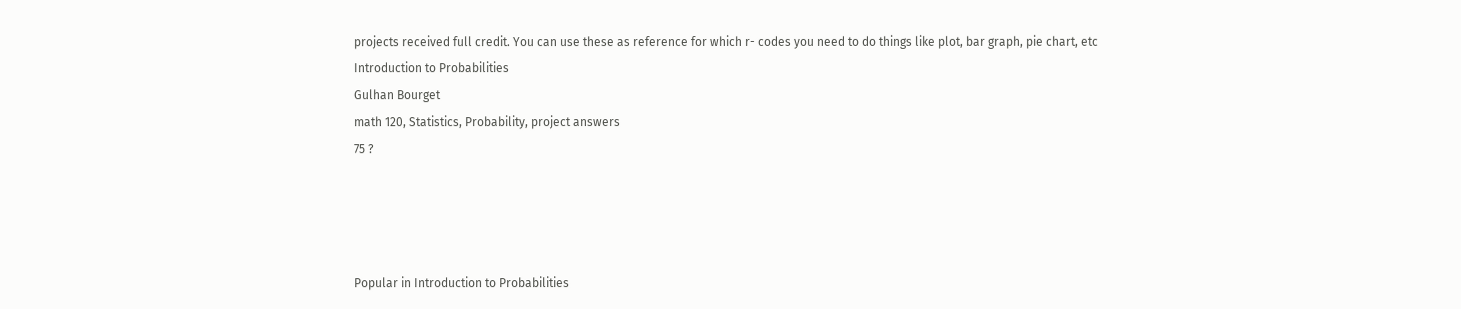projects received full credit. You can use these as reference for which r- codes you need to do things like plot, bar graph, pie chart, etc
Introduction to Probabilities
Gulhan Bourget
math 120, Statistics, Probability, project answers
75 ?




Popular in Introduction to Probabilities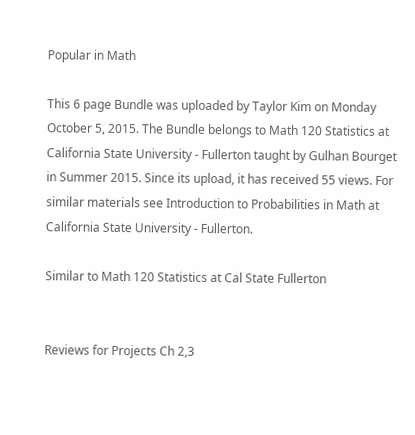Popular in Math

This 6 page Bundle was uploaded by Taylor Kim on Monday October 5, 2015. The Bundle belongs to Math 120 Statistics at California State University - Fullerton taught by Gulhan Bourget in Summer 2015. Since its upload, it has received 55 views. For similar materials see Introduction to Probabilities in Math at California State University - Fullerton.

Similar to Math 120 Statistics at Cal State Fullerton


Reviews for Projects Ch 2,3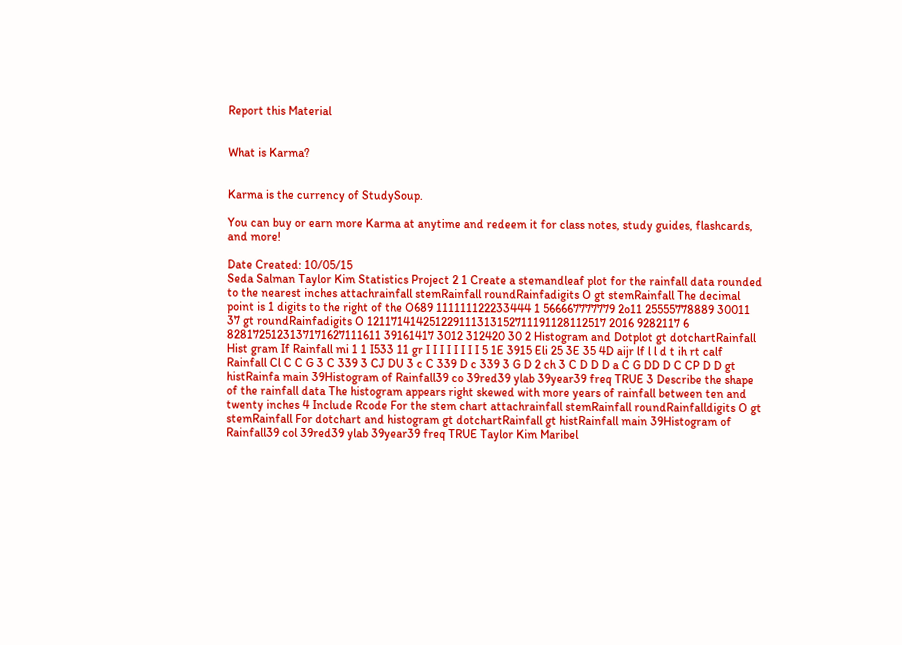Report this Material


What is Karma?


Karma is the currency of StudySoup.

You can buy or earn more Karma at anytime and redeem it for class notes, study guides, flashcards, and more!

Date Created: 10/05/15
Seda Salman Taylor Kim Statistics Project 2 1 Create a stemandleaf plot for the rainfall data rounded to the nearest inches attachrainfall stemRainfall roundRainfadigits O gt stemRainfall The decimal point is 1 digits to the right of the O689 111111122233444 1 566667777779 2o11 25555778889 30011 37 gt roundRainfadigits O 121171414251229111313152711191128112517 2016 9282117 6 8281725123137171627111611 39161417 3012 312420 30 2 Histogram and Dotplot gt dotchartRainfall Hist gram If Rainfall mi 1 1 I533 11 gr I I I I I I I I 5 1E 3915 Eli 25 3E 35 4D aijr lf l l d t ih rt calf Rainfall Cl C C G 3 C 339 3 CJ DU 3 c C 339 D c 339 3 G D 2 ch 3 C D D D a C G DD D C CP D D gt histRainfa main 39Histogram of Rainfall39 co 39red39 ylab 39year39 freq TRUE 3 Describe the shape of the rainfall data The histogram appears right skewed with more years of rainfall between ten and twenty inches 4 Include Rcode For the stem chart attachrainfall stemRainfall roundRainfalldigits O gt stemRainfall For dotchart and histogram gt dotchartRainfall gt histRainfall main 39Histogram of Rainfall39 col 39red39 ylab 39year39 freq TRUE Taylor Kim Maribel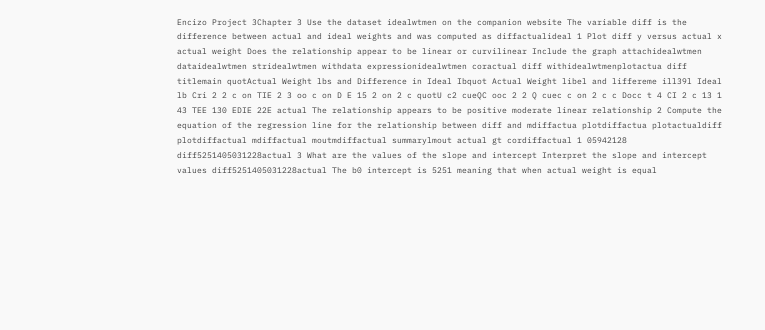Encizo Project 3Chapter 3 Use the dataset idealwtmen on the companion website The variable diff is the difference between actual and ideal weights and was computed as diffactualideal 1 Plot diff y versus actual x actual weight Does the relationship appear to be linear or curvilinear Include the graph attachidealwtmen dataidealwtmen stridealwtmen withdata expressionidealwtmen coractual diff withidealwtmenplotactua diff titlemain quotActual Weight lbs and Difference in Ideal Ibquot Actual Weight libel and liffereme ill39l Ideal lb Cri 2 2 c on TIE 2 3 oo c on D E 15 2 on 2 c quotU c2 cueQC ooc 2 2 Q cuec c on 2 c c Docc t 4 CI 2 c 13 1 43 TEE 130 EDIE 22E actual The relationship appears to be positive moderate linear relationship 2 Compute the equation of the regression line for the relationship between diff and mdiffactua plotdiffactua plotactualdiff plotdiffactual mdiffactual moutmdiffactual summarylmout actual gt cordiffactual 1 05942128 diff5251405031228actual 3 What are the values of the slope and intercept Interpret the slope and intercept values diff5251405031228actual The b0 intercept is 5251 meaning that when actual weight is equal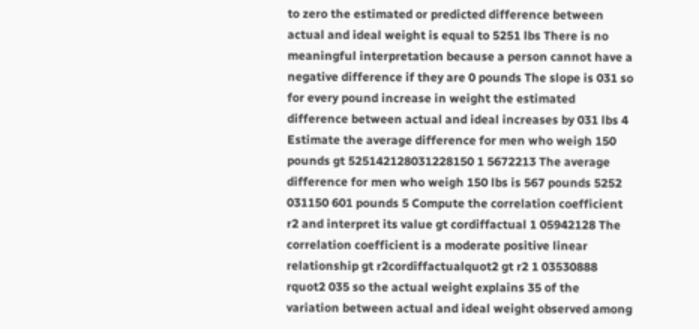to zero the estimated or predicted difference between actual and ideal weight is equal to 5251 lbs There is no meaningful interpretation because a person cannot have a negative difference if they are 0 pounds The slope is 031 so for every pound increase in weight the estimated difference between actual and ideal increases by 031 lbs 4 Estimate the average difference for men who weigh 150 pounds gt 525142128031228150 1 5672213 The average difference for men who weigh 150 lbs is 567 pounds 5252 031150 601 pounds 5 Compute the correlation coefficient r2 and interpret its value gt cordiffactual 1 05942128 The correlation coefficient is a moderate positive linear relationship gt r2cordiffactualquot2 gt r2 1 03530888 rquot2 035 so the actual weight explains 35 of the variation between actual and ideal weight observed among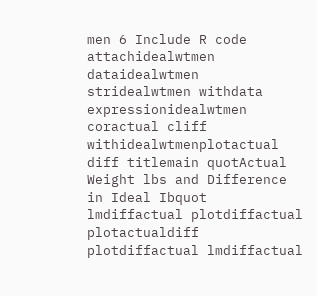men 6 Include R code attachidealwtmen dataidealwtmen stridealwtmen withdata expressionidealwtmen coractual cliff withidealwtmenplotactual diff titlemain quotActual Weight lbs and Difference in Ideal Ibquot lmdiffactual plotdiffactual plotactualdiff plotdiffactual lmdiffactual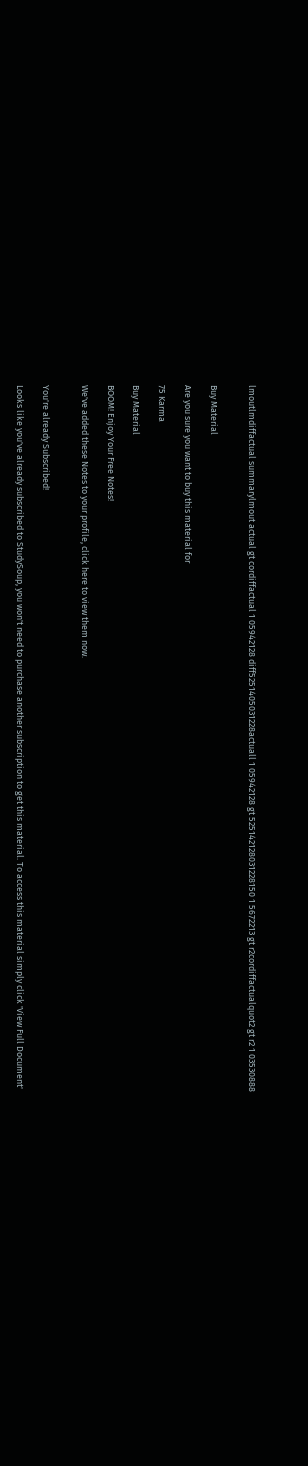lmoutlmdiffactual summarylmout actual gt cordiffactual 1 05942128 diff5251405031228actuall 1 05942128 gt 525142128031228150 1 5672213 gt r2cordiffactualquot2 gt r2 1 03530888


Buy Material

Are you sure you want to buy this material for

75 Karma

Buy Material

BOOM! Enjoy Your Free Notes!

We've added these Notes to your profile, click here to view them now.


You're already Subscribed!

Looks like you've already subscribed to StudySoup, you won't need to purchase another subscription to get this material. To access this material simply click 'View Full Document'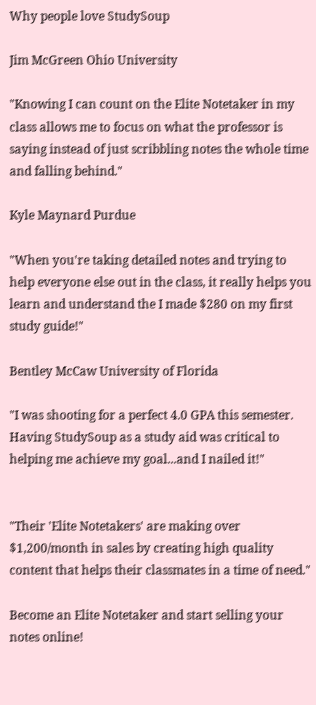Why people love StudySoup

Jim McGreen Ohio University

"Knowing I can count on the Elite Notetaker in my class allows me to focus on what the professor is saying instead of just scribbling notes the whole time and falling behind."

Kyle Maynard Purdue

"When you're taking detailed notes and trying to help everyone else out in the class, it really helps you learn and understand the I made $280 on my first study guide!"

Bentley McCaw University of Florida

"I was shooting for a perfect 4.0 GPA this semester. Having StudySoup as a study aid was critical to helping me achieve my goal...and I nailed it!"


"Their 'Elite Notetakers' are making over $1,200/month in sales by creating high quality content that helps their classmates in a time of need."

Become an Elite Notetaker and start selling your notes online!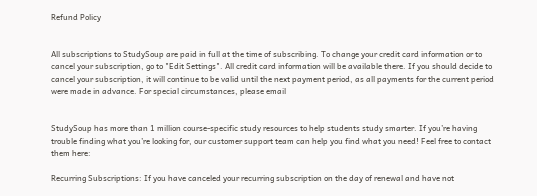Refund Policy


All subscriptions to StudySoup are paid in full at the time of subscribing. To change your credit card information or to cancel your subscription, go to "Edit Settings". All credit card information will be available there. If you should decide to cancel your subscription, it will continue to be valid until the next payment period, as all payments for the current period were made in advance. For special circumstances, please email


StudySoup has more than 1 million course-specific study resources to help students study smarter. If you’re having trouble finding what you’re looking for, our customer support team can help you find what you need! Feel free to contact them here:

Recurring Subscriptions: If you have canceled your recurring subscription on the day of renewal and have not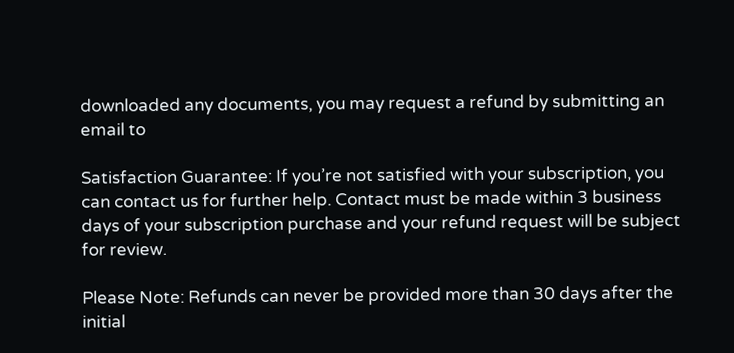downloaded any documents, you may request a refund by submitting an email to

Satisfaction Guarantee: If you’re not satisfied with your subscription, you can contact us for further help. Contact must be made within 3 business days of your subscription purchase and your refund request will be subject for review.

Please Note: Refunds can never be provided more than 30 days after the initial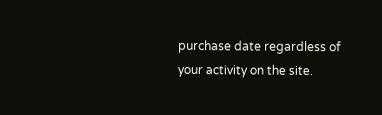purchase date regardless of your activity on the site.